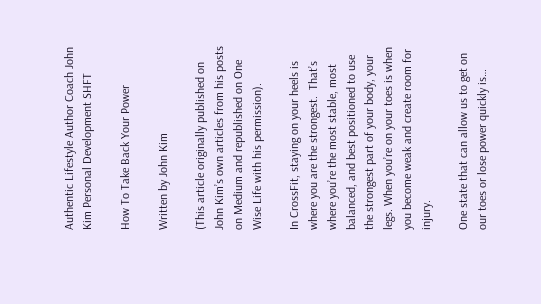Authentic Lifestyle Author Coach John Kim Personal Development SHFT

How To Take Back Your Power

Written by John Kim

(This article originally published on John Kim’s own articles from his posts on Medium and republished on One Wise Life with his permission).

In CrossFit, staying on your heels is where you are the strongest.  That’s where you’re the most stable, most balanced, and best positioned to use the strongest part of your body, your legs. When you’re on your toes is when you become weak and create room for injury.

One state that can allow us to get on our toes or lose power quickly is…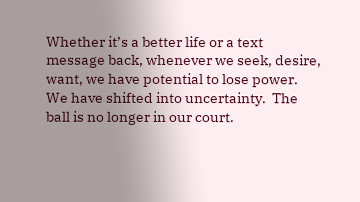Whether it’s a better life or a text message back, whenever we seek, desire, want, we have potential to lose power.  We have shifted into uncertainty.  The ball is no longer in our court.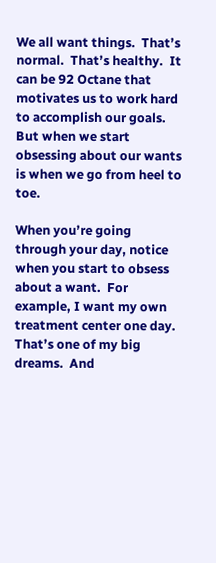We all want things.  That’s normal.  That’s healthy.  It can be 92 Octane that motivates us to work hard to accomplish our goals.  But when we start obsessing about our wants is when we go from heel to toe.

When you’re going through your day, notice when you start to obsess about a want.  For example, I want my own treatment center one day.  That’s one of my big dreams.  And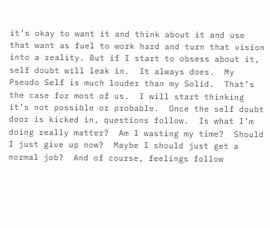it’s okay to want it and think about it and use that want as fuel to work hard and turn that vision into a reality. But if I start to obsess about it, self doubt will leak in.  It always does.  My Pseudo Self is much louder than my Solid.  That’s the case for most of us.  I will start thinking it’s not possible or probable.  Once the self doubt door is kicked in, questions follow.  Is what I’m doing really matter?  Am I wasting my time?  Should I just give up now?  Maybe I should just get a normal job?  And of course, feelings follow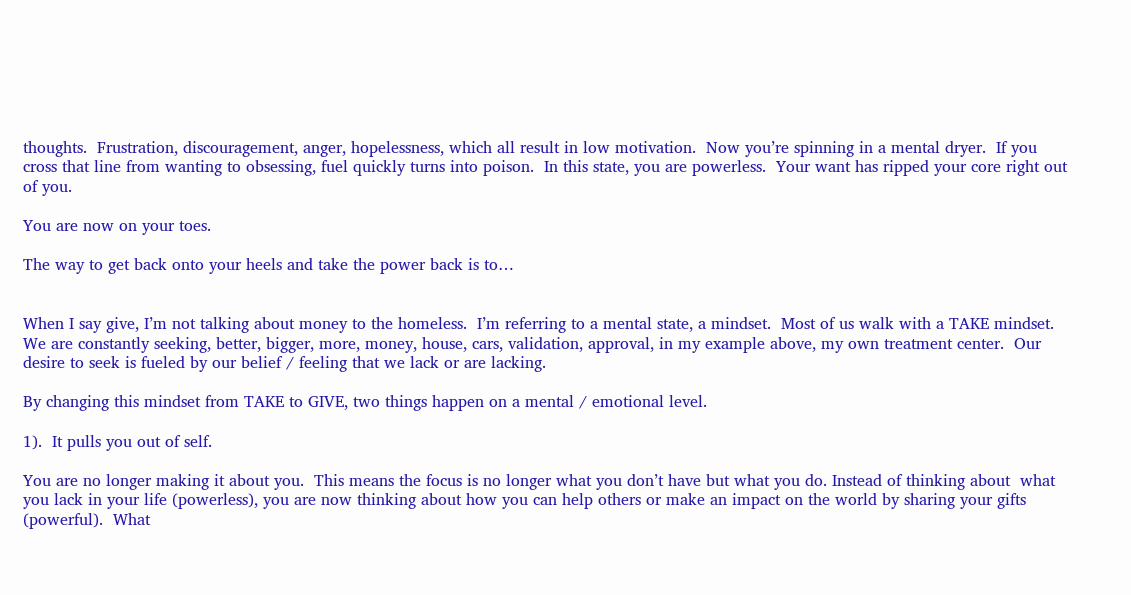thoughts.  Frustration, discouragement, anger, hopelessness, which all result in low motivation.  Now you’re spinning in a mental dryer.  If you cross that line from wanting to obsessing, fuel quickly turns into poison.  In this state, you are powerless.  Your want has ripped your core right out of you.

You are now on your toes.

The way to get back onto your heels and take the power back is to…


When I say give, I’m not talking about money to the homeless.  I’m referring to a mental state, a mindset.  Most of us walk with a TAKE mindset.  We are constantly seeking, better, bigger, more, money, house, cars, validation, approval, in my example above, my own treatment center.  Our desire to seek is fueled by our belief / feeling that we lack or are lacking.

By changing this mindset from TAKE to GIVE, two things happen on a mental / emotional level.

1).  It pulls you out of self.

You are no longer making it about you.  This means the focus is no longer what you don’t have but what you do. Instead of thinking about  what you lack in your life (powerless), you are now thinking about how you can help others or make an impact on the world by sharing your gifts (powerful).  What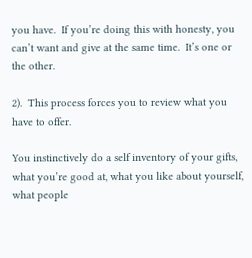you have.  If you’re doing this with honesty, you can’t want and give at the same time.  It’s one or the other.

2).  This process forces you to review what you have to offer.

You instinctively do a self inventory of your gifts, what you’re good at, what you like about yourself, what people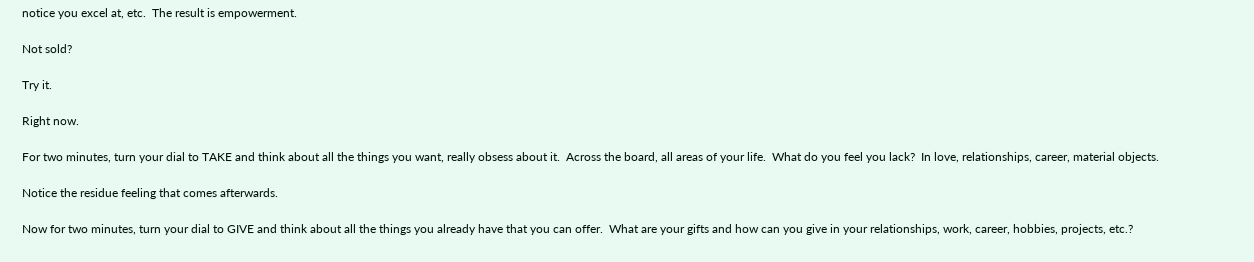notice you excel at, etc.  The result is empowerment.

Not sold?

Try it.

Right now.

For two minutes, turn your dial to TAKE and think about all the things you want, really obsess about it.  Across the board, all areas of your life.  What do you feel you lack?  In love, relationships, career, material objects.

Notice the residue feeling that comes afterwards.

Now for two minutes, turn your dial to GIVE and think about all the things you already have that you can offer.  What are your gifts and how can you give in your relationships, work, career, hobbies, projects, etc.?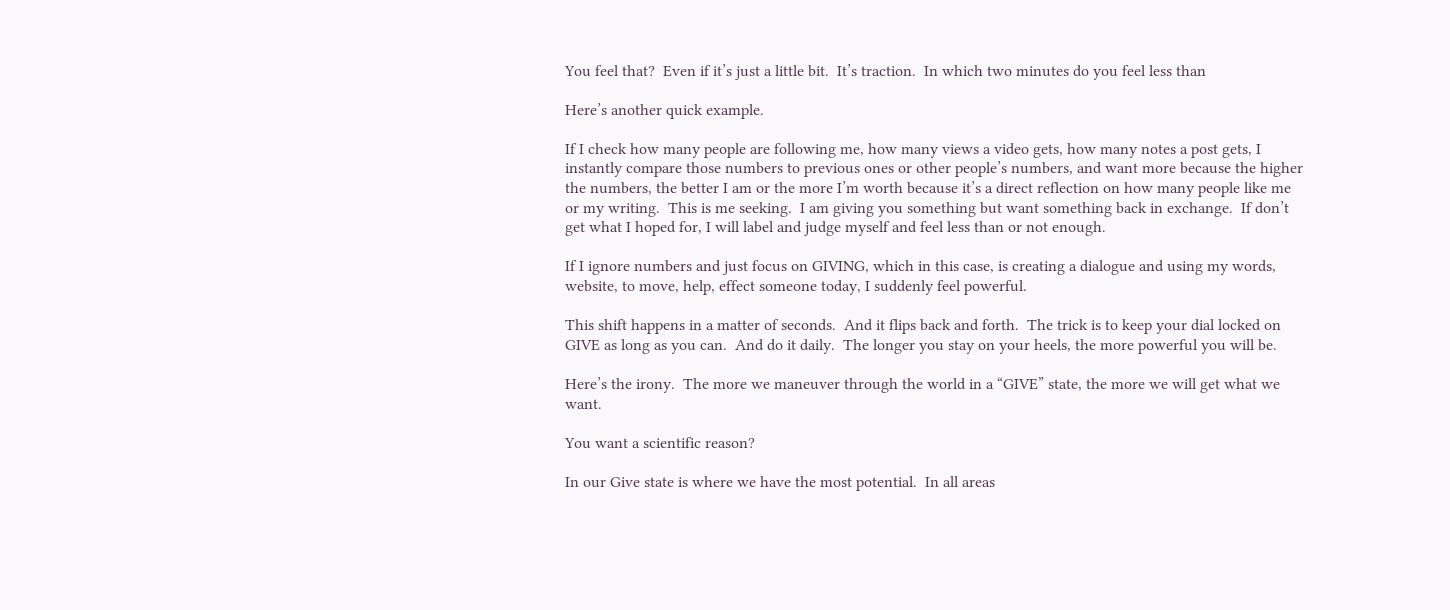You feel that?  Even if it’s just a little bit.  It’s traction.  In which two minutes do you feel less than

Here’s another quick example.

If I check how many people are following me, how many views a video gets, how many notes a post gets, I instantly compare those numbers to previous ones or other people’s numbers, and want more because the higher the numbers, the better I am or the more I’m worth because it’s a direct reflection on how many people like me or my writing.  This is me seeking.  I am giving you something but want something back in exchange.  If don’t get what I hoped for, I will label and judge myself and feel less than or not enough.

If I ignore numbers and just focus on GIVING, which in this case, is creating a dialogue and using my words, website, to move, help, effect someone today, I suddenly feel powerful.

This shift happens in a matter of seconds.  And it flips back and forth.  The trick is to keep your dial locked on GIVE as long as you can.  And do it daily.  The longer you stay on your heels, the more powerful you will be.

Here’s the irony.  The more we maneuver through the world in a “GIVE” state, the more we will get what we want.

You want a scientific reason?

In our Give state is where we have the most potential.  In all areas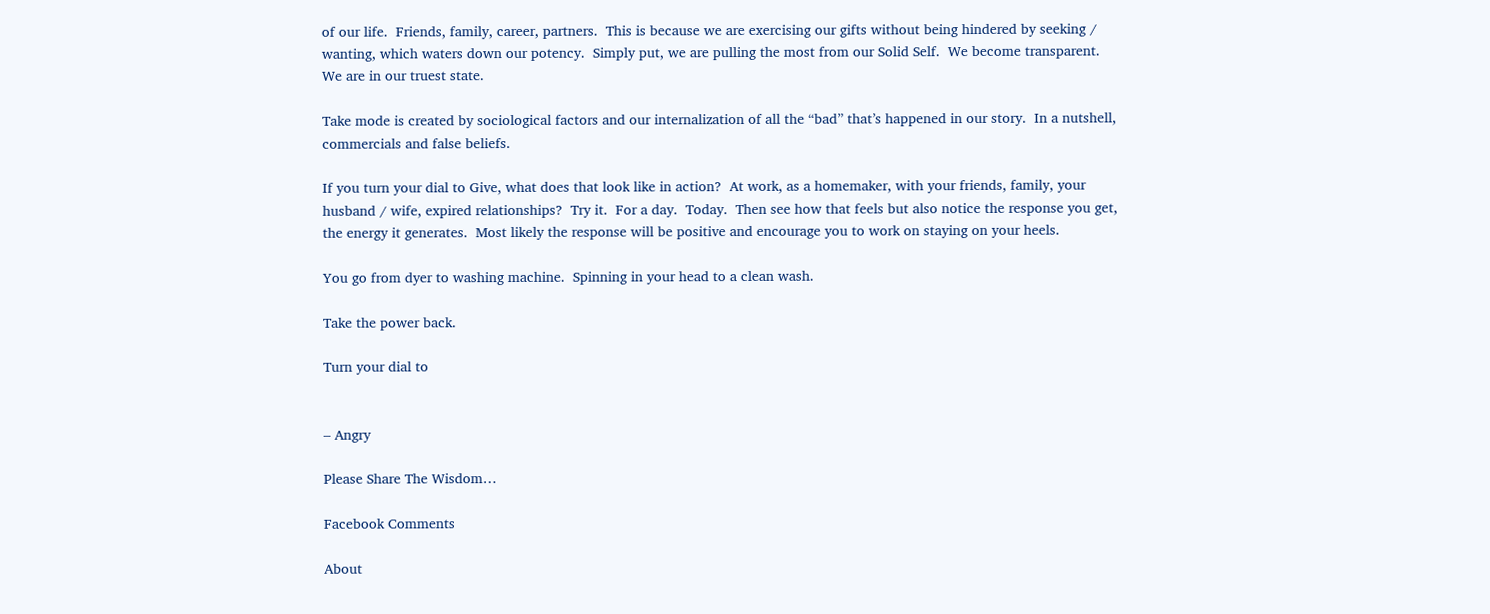of our life.  Friends, family, career, partners.  This is because we are exercising our gifts without being hindered by seeking / wanting, which waters down our potency.  Simply put, we are pulling the most from our Solid Self.  We become transparent.  We are in our truest state.

Take mode is created by sociological factors and our internalization of all the “bad” that’s happened in our story.  In a nutshell, commercials and false beliefs.

If you turn your dial to Give, what does that look like in action?  At work, as a homemaker, with your friends, family, your husband / wife, expired relationships?  Try it.  For a day.  Today.  Then see how that feels but also notice the response you get, the energy it generates.  Most likely the response will be positive and encourage you to work on staying on your heels.

You go from dyer to washing machine.  Spinning in your head to a clean wash.

Take the power back.

Turn your dial to


– Angry

Please Share The Wisdom…

Facebook Comments

About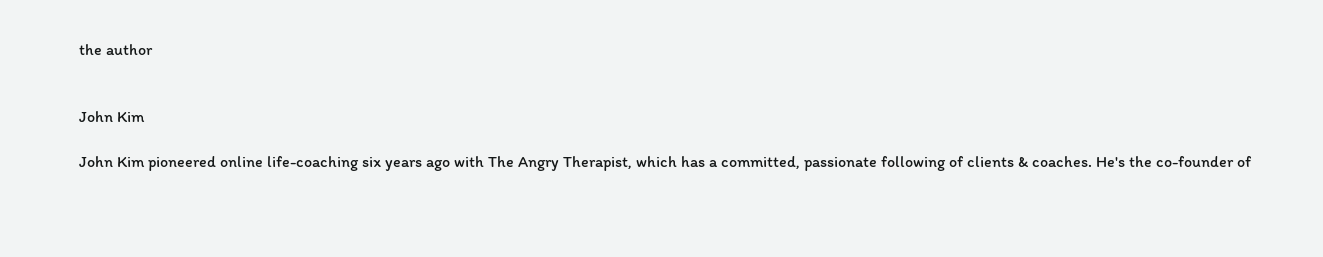the author


John Kim

John Kim pioneered online life-coaching six years ago with The Angry Therapist, which has a committed, passionate following of clients & coaches. He's the co-founder of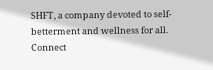SHFT, a company devoted to self-betterment and wellness for all. Connect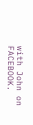with John on FACEBOOK.